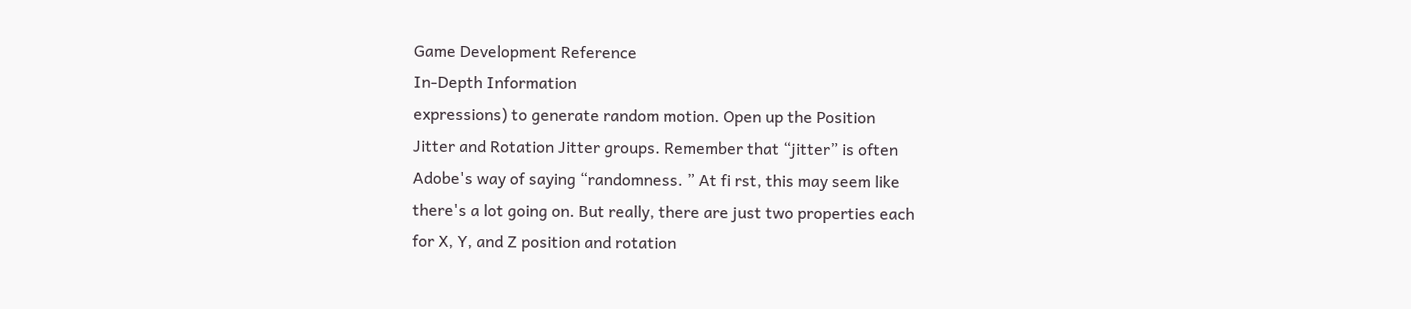Game Development Reference
In-Depth Information
expressions) to generate random motion. Open up the Position
Jitter and Rotation Jitter groups. Remember that “jitter” is often
Adobe's way of saying “randomness. ” At fi rst, this may seem like
there's a lot going on. But really, there are just two properties each
for X, Y, and Z position and rotation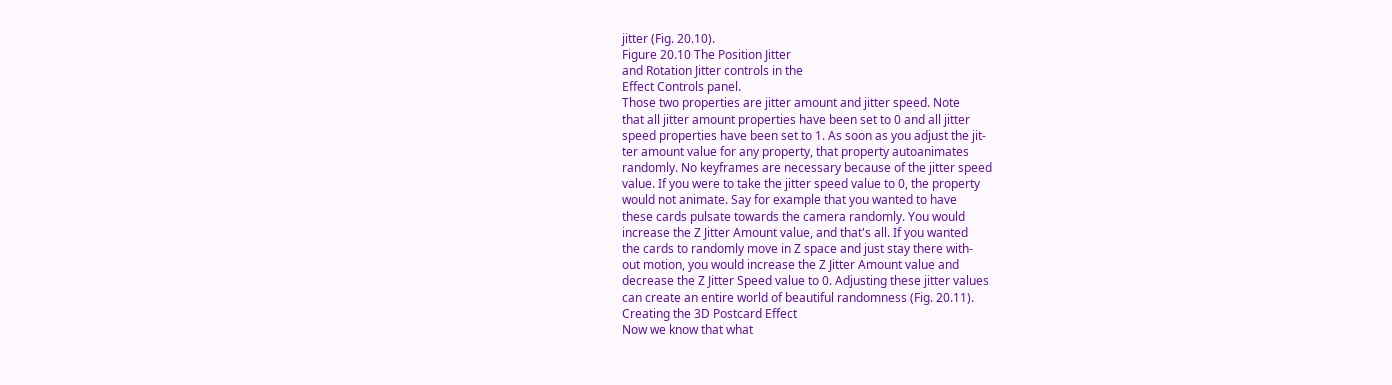jitter (Fig. 20.10).
Figure 20.10 The Position Jitter
and Rotation Jitter controls in the
Effect Controls panel.
Those two properties are jitter amount and jitter speed. Note
that all jitter amount properties have been set to 0 and all jitter
speed properties have been set to 1. As soon as you adjust the jit-
ter amount value for any property, that property autoanimates
randomly. No keyframes are necessary because of the jitter speed
value. If you were to take the jitter speed value to 0, the property
would not animate. Say for example that you wanted to have
these cards pulsate towards the camera randomly. You would
increase the Z Jitter Amount value, and that's all. If you wanted
the cards to randomly move in Z space and just stay there with-
out motion, you would increase the Z Jitter Amount value and
decrease the Z Jitter Speed value to 0. Adjusting these jitter values
can create an entire world of beautiful randomness (Fig. 20.11).
Creating the 3D Postcard Effect
Now we know that what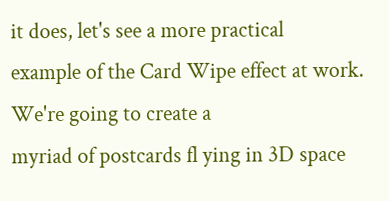it does, let's see a more practical
example of the Card Wipe effect at work. We're going to create a
myriad of postcards fl ying in 3D space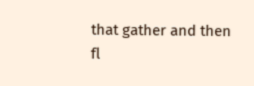that gather and then fl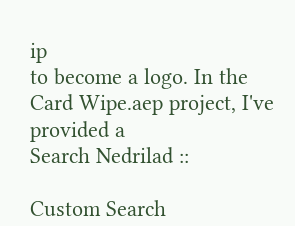ip
to become a logo. In the Card Wipe.aep project, I've provided a
Search Nedrilad ::

Custom Search